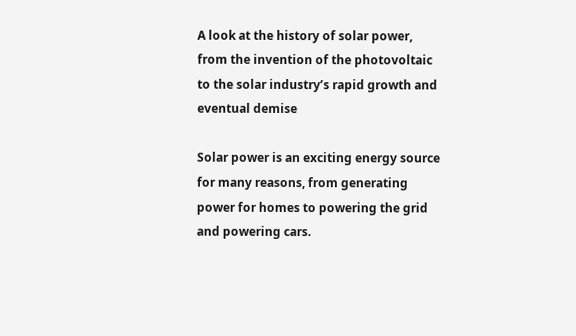A look at the history of solar power, from the invention of the photovoltaic to the solar industry’s rapid growth and eventual demise

Solar power is an exciting energy source for many reasons, from generating power for homes to powering the grid and powering cars.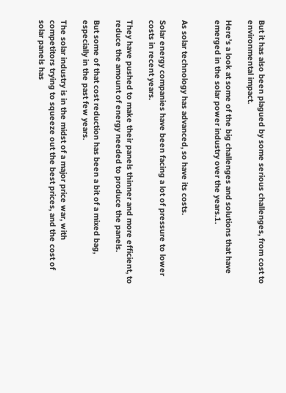But it has also been plagued by some serious challenges, from cost to environmental impact.

Here’s a look at some of the big challenges and solutions that have emerged in the solar power industry over the years.1.


As solar technology has advanced, so have its costs.

Solar energy companies have been facing a lot of pressure to lower costs in recent years.

They have pushed to make their panels thinner and more efficient, to reduce the amount of energy needed to produce the panels.

But some of that cost reduction has been a bit of a mixed bag, especially in the past few years.

The solar industry is in the midst of a major price war, with competitors trying to squeeze out the best prices, and the cost of solar panels has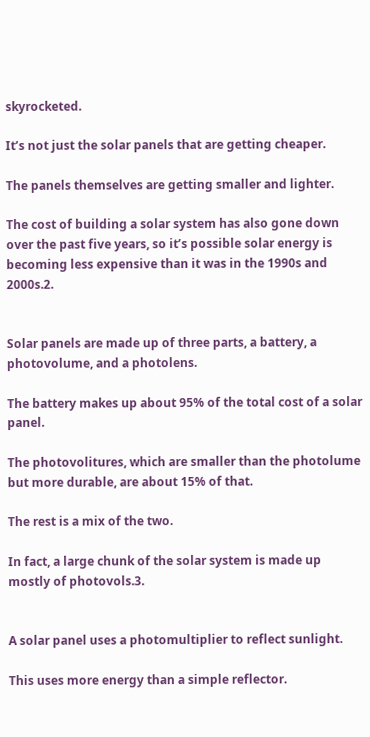skyrocketed.

It’s not just the solar panels that are getting cheaper.

The panels themselves are getting smaller and lighter.

The cost of building a solar system has also gone down over the past five years, so it’s possible solar energy is becoming less expensive than it was in the 1990s and 2000s.2.


Solar panels are made up of three parts, a battery, a photovolume, and a photolens.

The battery makes up about 95% of the total cost of a solar panel.

The photovolitures, which are smaller than the photolume but more durable, are about 15% of that.

The rest is a mix of the two.

In fact, a large chunk of the solar system is made up mostly of photovols.3.


A solar panel uses a photomultiplier to reflect sunlight.

This uses more energy than a simple reflector.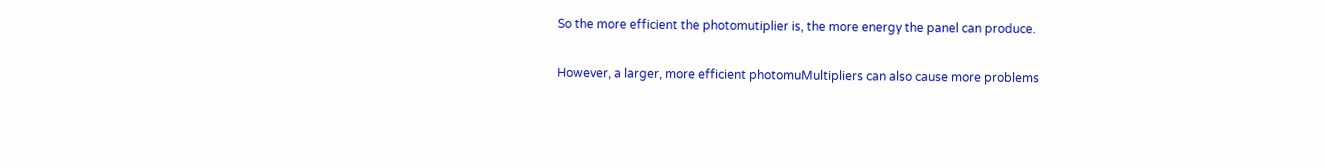So the more efficient the photomutiplier is, the more energy the panel can produce.

However, a larger, more efficient photomuMultipliers can also cause more problems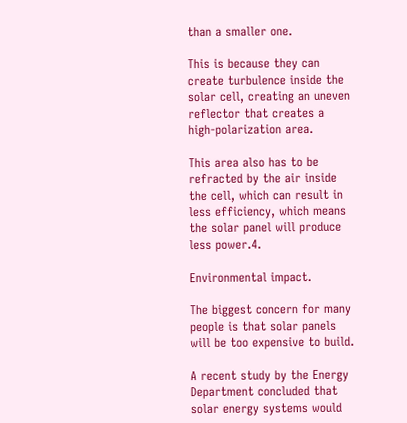than a smaller one.

This is because they can create turbulence inside the solar cell, creating an uneven reflector that creates a high-polarization area.

This area also has to be refracted by the air inside the cell, which can result in less efficiency, which means the solar panel will produce less power.4.

Environmental impact.

The biggest concern for many people is that solar panels will be too expensive to build.

A recent study by the Energy Department concluded that solar energy systems would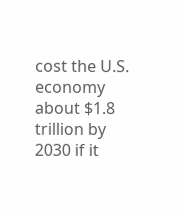cost the U.S. economy about $1.8 trillion by 2030 if it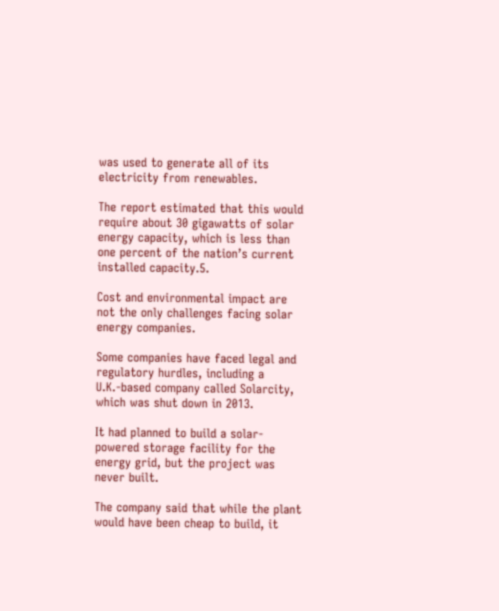was used to generate all of its electricity from renewables.

The report estimated that this would require about 30 gigawatts of solar energy capacity, which is less than one percent of the nation’s current installed capacity.5.

Cost and environmental impact are not the only challenges facing solar energy companies.

Some companies have faced legal and regulatory hurdles, including a U.K.-based company called Solarcity, which was shut down in 2013.

It had planned to build a solar-powered storage facility for the energy grid, but the project was never built.

The company said that while the plant would have been cheap to build, it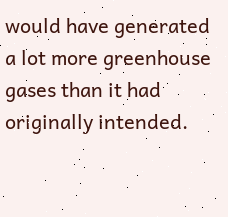would have generated a lot more greenhouse gases than it had originally intended.